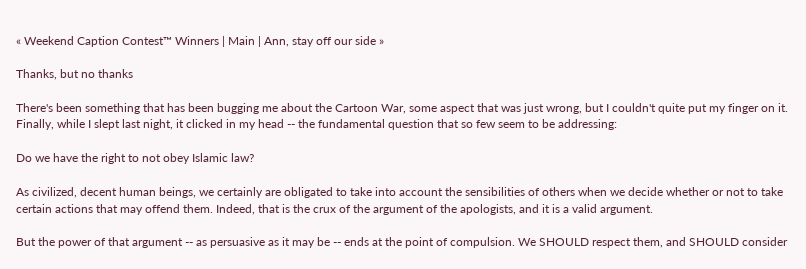« Weekend Caption Contest™ Winners | Main | Ann, stay off our side »

Thanks, but no thanks

There's been something that has been bugging me about the Cartoon War, some aspect that was just wrong, but I couldn't quite put my finger on it. Finally, while I slept last night, it clicked in my head -- the fundamental question that so few seem to be addressing:

Do we have the right to not obey Islamic law?

As civilized, decent human beings, we certainly are obligated to take into account the sensibilities of others when we decide whether or not to take certain actions that may offend them. Indeed, that is the crux of the argument of the apologists, and it is a valid argument.

But the power of that argument -- as persuasive as it may be -- ends at the point of compulsion. We SHOULD respect them, and SHOULD consider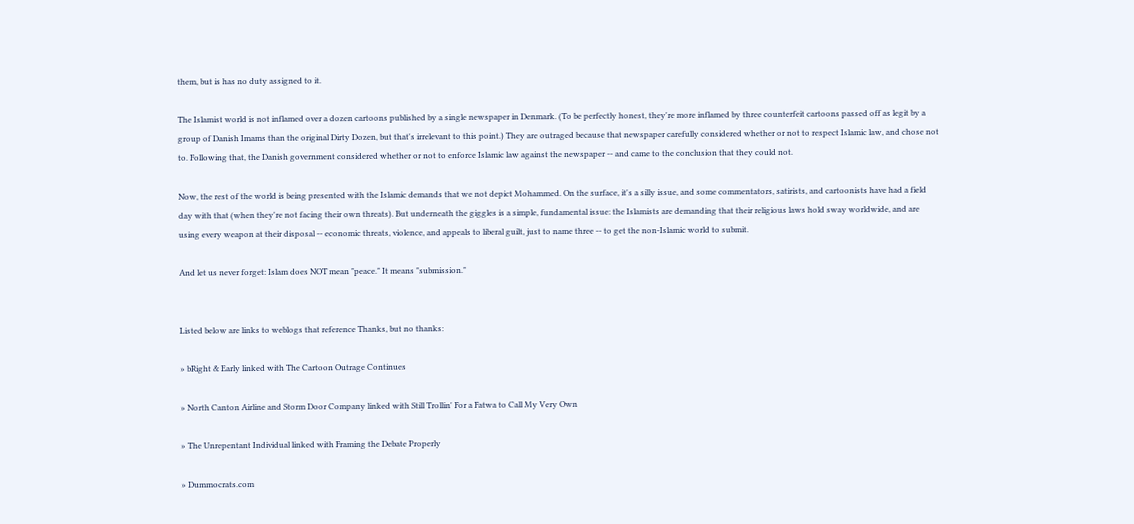them, but is has no duty assigned to it.

The Islamist world is not inflamed over a dozen cartoons published by a single newspaper in Denmark. (To be perfectly honest, they're more inflamed by three counterfeit cartoons passed off as legit by a group of Danish Imams than the original Dirty Dozen, but that's irrelevant to this point.) They are outraged because that newspaper carefully considered whether or not to respect Islamic law, and chose not to. Following that, the Danish government considered whether or not to enforce Islamic law against the newspaper -- and came to the conclusion that they could not.

Now, the rest of the world is being presented with the Islamic demands that we not depict Mohammed. On the surface, it's a silly issue, and some commentators, satirists, and cartoonists have had a field day with that (when they're not facing their own threats). But underneath the giggles is a simple, fundamental issue: the Islamists are demanding that their religious laws hold sway worldwide, and are using every weapon at their disposal -- economic threats, violence, and appeals to liberal guilt, just to name three -- to get the non-Islamic world to submit.

And let us never forget: Islam does NOT mean "peace." It means "submission."


Listed below are links to weblogs that reference Thanks, but no thanks:

» bRight & Early linked with The Cartoon Outrage Continues

» North Canton Airline and Storm Door Company linked with Still Trollin' For a Fatwa to Call My Very Own

» The Unrepentant Individual linked with Framing the Debate Properly

» Dummocrats.com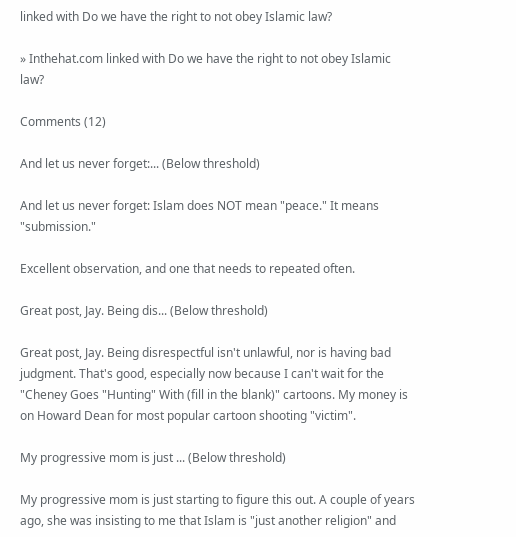linked with Do we have the right to not obey Islamic law?

» Inthehat.com linked with Do we have the right to not obey Islamic law?

Comments (12)

And let us never forget:... (Below threshold)

And let us never forget: Islam does NOT mean "peace." It means "submission."

Excellent observation, and one that needs to repeated often.

Great post, Jay. Being dis... (Below threshold)

Great post, Jay. Being disrespectful isn't unlawful, nor is having bad judgment. That's good, especially now because I can't wait for the "Cheney Goes "Hunting" With (fill in the blank)" cartoons. My money is on Howard Dean for most popular cartoon shooting "victim".

My progressive mom is just ... (Below threshold)

My progressive mom is just starting to figure this out. A couple of years ago, she was insisting to me that Islam is "just another religion" and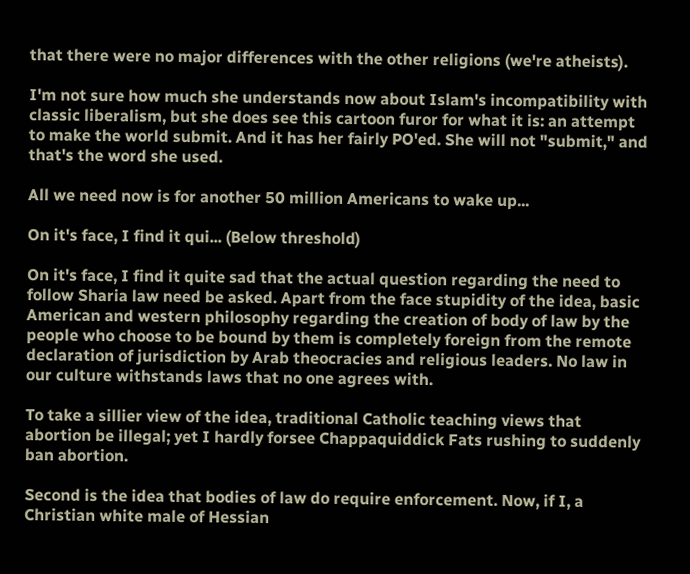that there were no major differences with the other religions (we're atheists).

I'm not sure how much she understands now about Islam's incompatibility with classic liberalism, but she does see this cartoon furor for what it is: an attempt to make the world submit. And it has her fairly PO'ed. She will not "submit," and that's the word she used.

All we need now is for another 50 million Americans to wake up...

On it's face, I find it qui... (Below threshold)

On it's face, I find it quite sad that the actual question regarding the need to follow Sharia law need be asked. Apart from the face stupidity of the idea, basic American and western philosophy regarding the creation of body of law by the people who choose to be bound by them is completely foreign from the remote declaration of jurisdiction by Arab theocracies and religious leaders. No law in our culture withstands laws that no one agrees with.

To take a sillier view of the idea, traditional Catholic teaching views that abortion be illegal; yet I hardly forsee Chappaquiddick Fats rushing to suddenly ban abortion.

Second is the idea that bodies of law do require enforcement. Now, if I, a Christian white male of Hessian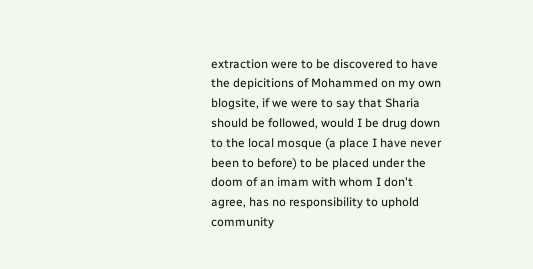extraction were to be discovered to have the depicitions of Mohammed on my own blogsite, if we were to say that Sharia should be followed, would I be drug down to the local mosque (a place I have never been to before) to be placed under the doom of an imam with whom I don't agree, has no responsibility to uphold community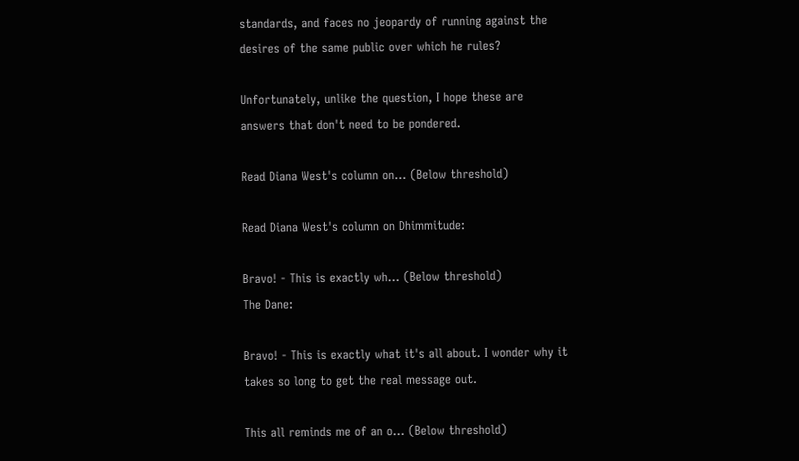standards, and faces no jeopardy of running against the desires of the same public over which he rules?

Unfortunately, unlike the question, I hope these are answers that don't need to be pondered.

Read Diana West's column on... (Below threshold)

Read Diana West's column on Dhimmitude:

Bravo! - This is exactly wh... (Below threshold)
The Dane:

Bravo! - This is exactly what it's all about. I wonder why it takes so long to get the real message out.

This all reminds me of an o... (Below threshold)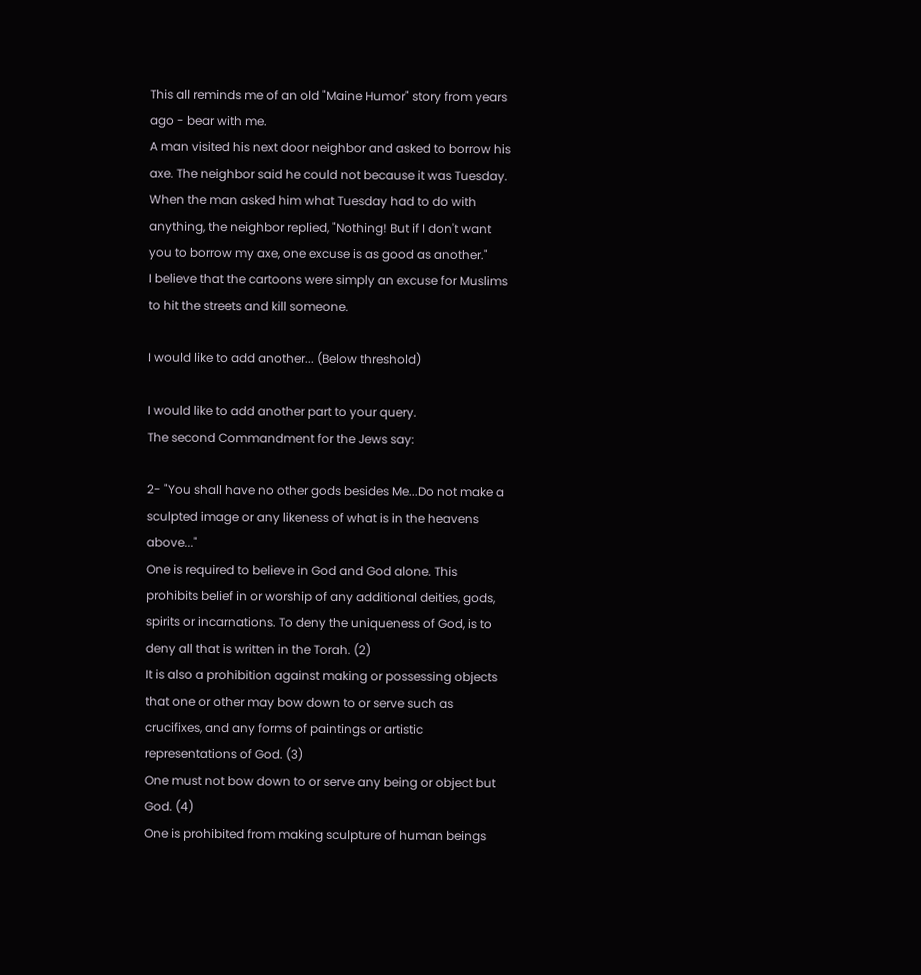This all reminds me of an old "Maine Humor" story from years ago - bear with me.
A man visited his next door neighbor and asked to borrow his axe. The neighbor said he could not because it was Tuesday. When the man asked him what Tuesday had to do with anything, the neighbor replied, "Nothing! But if I don't want you to borrow my axe, one excuse is as good as another."
I believe that the cartoons were simply an excuse for Muslims to hit the streets and kill someone.

I would like to add another... (Below threshold)

I would like to add another part to your query.
The second Commandment for the Jews say:

2- "You shall have no other gods besides Me...Do not make a sculpted image or any likeness of what is in the heavens above..."
One is required to believe in God and God alone. This prohibits belief in or worship of any additional deities, gods, spirits or incarnations. To deny the uniqueness of God, is to deny all that is written in the Torah. (2)
It is also a prohibition against making or possessing objects that one or other may bow down to or serve such as crucifixes, and any forms of paintings or artistic representations of God. (3)
One must not bow down to or serve any being or object but God. (4)
One is prohibited from making sculpture of human beings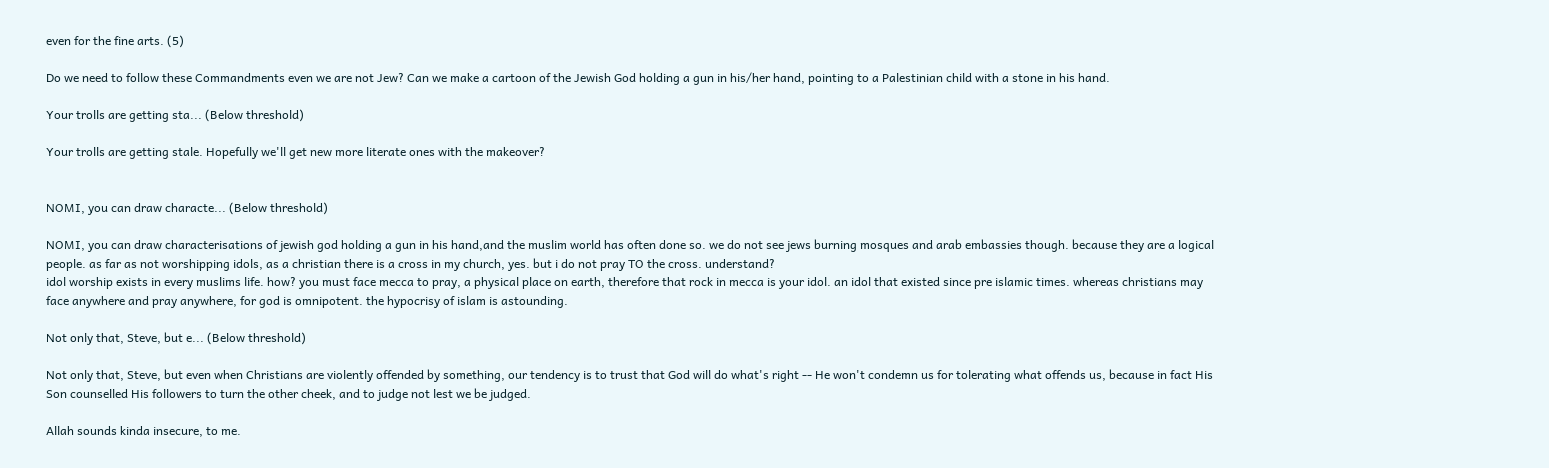even for the fine arts. (5)

Do we need to follow these Commandments even we are not Jew? Can we make a cartoon of the Jewish God holding a gun in his/her hand, pointing to a Palestinian child with a stone in his hand.

Your trolls are getting sta... (Below threshold)

Your trolls are getting stale. Hopefully we'll get new more literate ones with the makeover?


NOMI, you can draw characte... (Below threshold)

NOMI, you can draw characterisations of jewish god holding a gun in his hand,and the muslim world has often done so. we do not see jews burning mosques and arab embassies though. because they are a logical people. as far as not worshipping idols, as a christian there is a cross in my church, yes. but i do not pray TO the cross. understand?
idol worship exists in every muslims life. how? you must face mecca to pray, a physical place on earth, therefore that rock in mecca is your idol. an idol that existed since pre islamic times. whereas christians may face anywhere and pray anywhere, for god is omnipotent. the hypocrisy of islam is astounding.

Not only that, Steve, but e... (Below threshold)

Not only that, Steve, but even when Christians are violently offended by something, our tendency is to trust that God will do what's right -- He won't condemn us for tolerating what offends us, because in fact His Son counselled His followers to turn the other cheek, and to judge not lest we be judged.

Allah sounds kinda insecure, to me.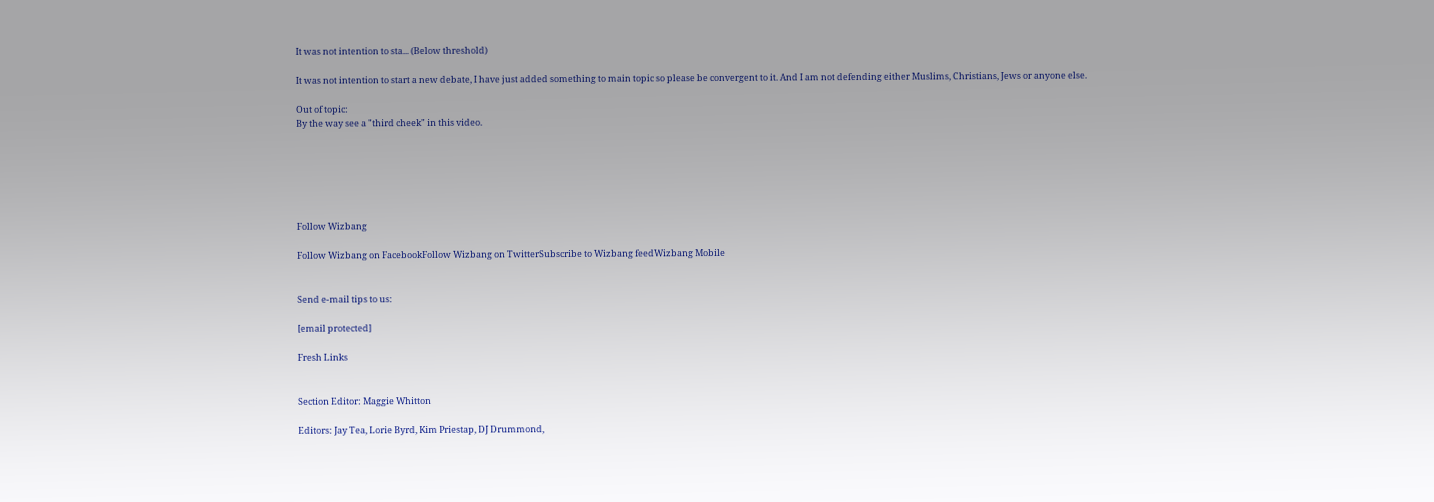It was not intention to sta... (Below threshold)

It was not intention to start a new debate, I have just added something to main topic so please be convergent to it. And I am not defending either Muslims, Christians, Jews or anyone else.

Out of topic:
By the way see a "third cheek" in this video.






Follow Wizbang

Follow Wizbang on FacebookFollow Wizbang on TwitterSubscribe to Wizbang feedWizbang Mobile


Send e-mail tips to us:

[email protected]

Fresh Links


Section Editor: Maggie Whitton

Editors: Jay Tea, Lorie Byrd, Kim Priestap, DJ Drummond,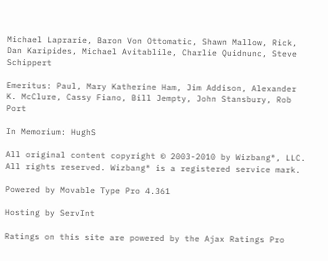Michael Laprarie, Baron Von Ottomatic, Shawn Mallow, Rick, Dan Karipides, Michael Avitablile, Charlie Quidnunc, Steve Schippert

Emeritus: Paul, Mary Katherine Ham, Jim Addison, Alexander K. McClure, Cassy Fiano, Bill Jempty, John Stansbury, Rob Port

In Memorium: HughS

All original content copyright © 2003-2010 by Wizbang®, LLC. All rights reserved. Wizbang® is a registered service mark.

Powered by Movable Type Pro 4.361

Hosting by ServInt

Ratings on this site are powered by the Ajax Ratings Pro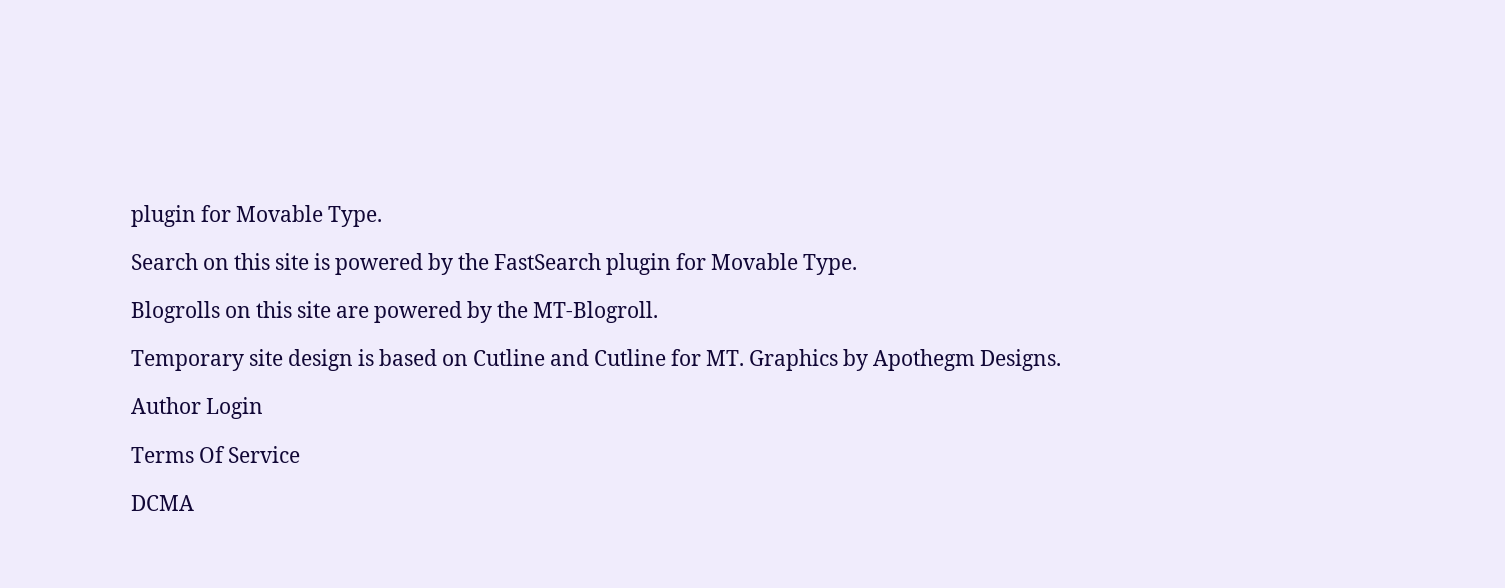plugin for Movable Type.

Search on this site is powered by the FastSearch plugin for Movable Type.

Blogrolls on this site are powered by the MT-Blogroll.

Temporary site design is based on Cutline and Cutline for MT. Graphics by Apothegm Designs.

Author Login

Terms Of Service

DCMA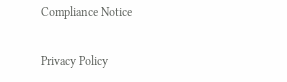Compliance Notice

Privacy Policy